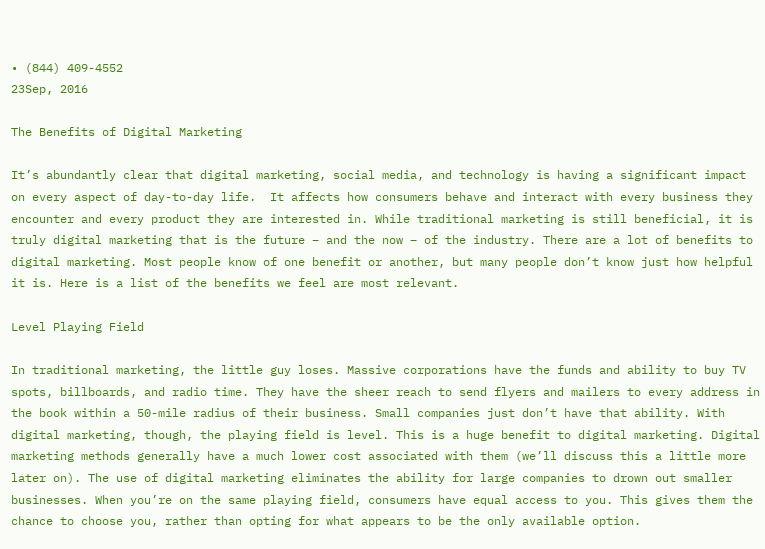• (844) 409-4552
23Sep, 2016

The Benefits of Digital Marketing

It’s abundantly clear that digital marketing, social media, and technology is having a significant impact on every aspect of day-to-day life.  It affects how consumers behave and interact with every business they encounter and every product they are interested in. While traditional marketing is still beneficial, it is truly digital marketing that is the future – and the now – of the industry. There are a lot of benefits to digital marketing. Most people know of one benefit or another, but many people don’t know just how helpful it is. Here is a list of the benefits we feel are most relevant.

Level Playing Field

In traditional marketing, the little guy loses. Massive corporations have the funds and ability to buy TV spots, billboards, and radio time. They have the sheer reach to send flyers and mailers to every address in the book within a 50-mile radius of their business. Small companies just don’t have that ability. With digital marketing, though, the playing field is level. This is a huge benefit to digital marketing. Digital marketing methods generally have a much lower cost associated with them (we’ll discuss this a little more later on). The use of digital marketing eliminates the ability for large companies to drown out smaller businesses. When you’re on the same playing field, consumers have equal access to you. This gives them the chance to choose you, rather than opting for what appears to be the only available option.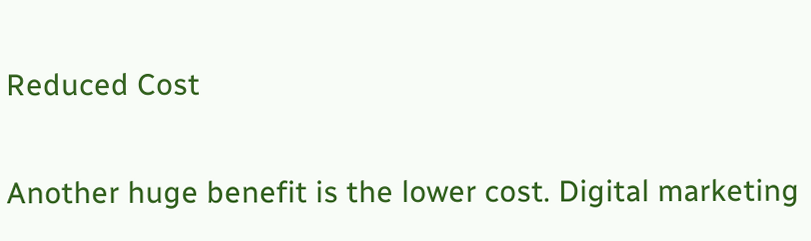Reduced Cost

Another huge benefit is the lower cost. Digital marketing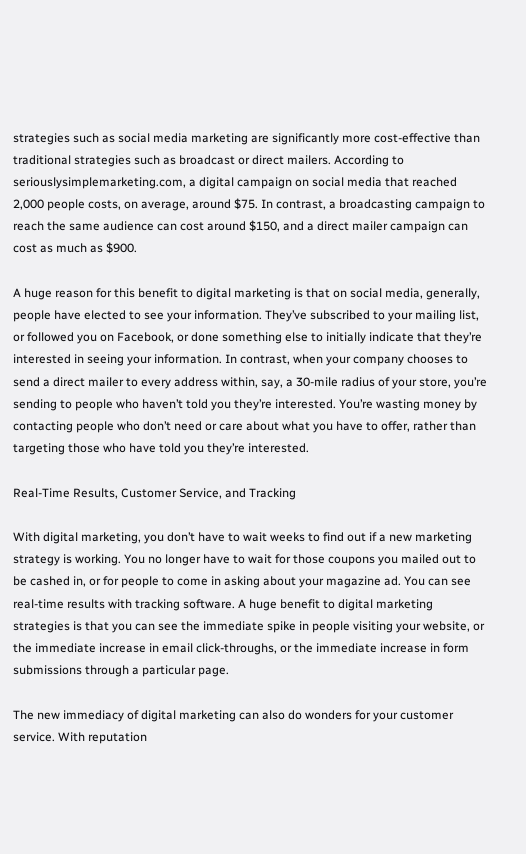strategies such as social media marketing are significantly more cost-effective than traditional strategies such as broadcast or direct mailers. According to seriouslysimplemarketing.com, a digital campaign on social media that reached 2,000 people costs, on average, around $75. In contrast, a broadcasting campaign to reach the same audience can cost around $150, and a direct mailer campaign can cost as much as $900.

A huge reason for this benefit to digital marketing is that on social media, generally, people have elected to see your information. They’ve subscribed to your mailing list, or followed you on Facebook, or done something else to initially indicate that they’re interested in seeing your information. In contrast, when your company chooses to send a direct mailer to every address within, say, a 30-mile radius of your store, you’re sending to people who haven’t told you they’re interested. You’re wasting money by contacting people who don’t need or care about what you have to offer, rather than targeting those who have told you they’re interested.

Real-Time Results, Customer Service, and Tracking

With digital marketing, you don’t have to wait weeks to find out if a new marketing strategy is working. You no longer have to wait for those coupons you mailed out to be cashed in, or for people to come in asking about your magazine ad. You can see real-time results with tracking software. A huge benefit to digital marketing strategies is that you can see the immediate spike in people visiting your website, or the immediate increase in email click-throughs, or the immediate increase in form submissions through a particular page.

The new immediacy of digital marketing can also do wonders for your customer service. With reputation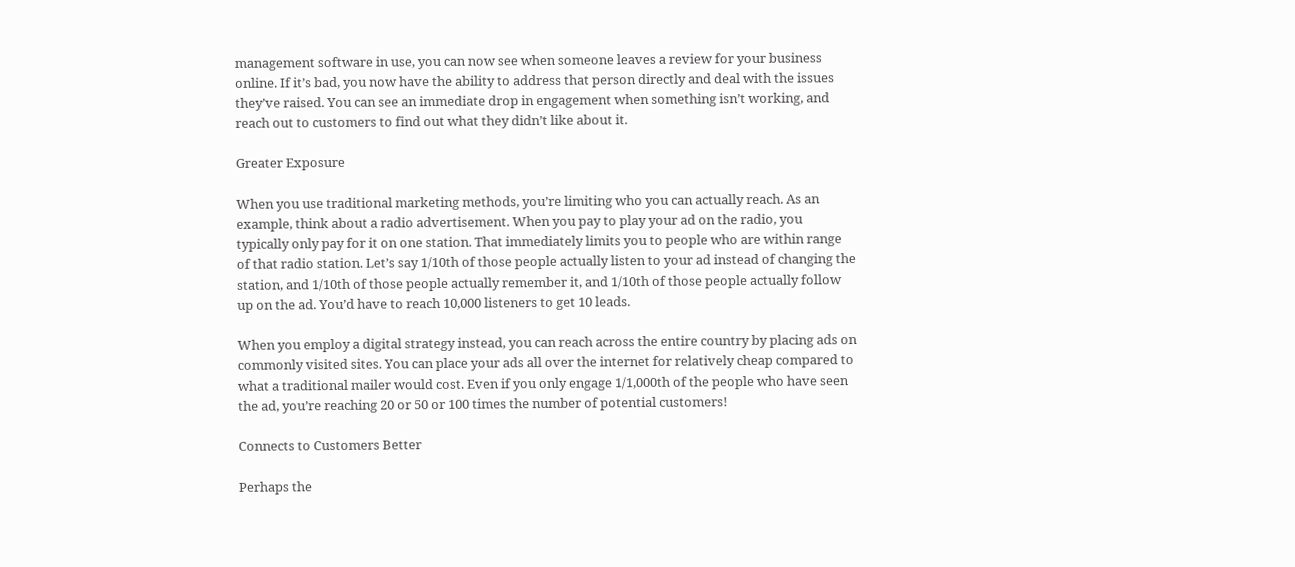management software in use, you can now see when someone leaves a review for your business online. If it’s bad, you now have the ability to address that person directly and deal with the issues they’ve raised. You can see an immediate drop in engagement when something isn’t working, and reach out to customers to find out what they didn’t like about it.

Greater Exposure

When you use traditional marketing methods, you’re limiting who you can actually reach. As an example, think about a radio advertisement. When you pay to play your ad on the radio, you typically only pay for it on one station. That immediately limits you to people who are within range of that radio station. Let’s say 1/10th of those people actually listen to your ad instead of changing the station, and 1/10th of those people actually remember it, and 1/10th of those people actually follow up on the ad. You’d have to reach 10,000 listeners to get 10 leads.

When you employ a digital strategy instead, you can reach across the entire country by placing ads on commonly visited sites. You can place your ads all over the internet for relatively cheap compared to what a traditional mailer would cost. Even if you only engage 1/1,000th of the people who have seen the ad, you’re reaching 20 or 50 or 100 times the number of potential customers!

Connects to Customers Better

Perhaps the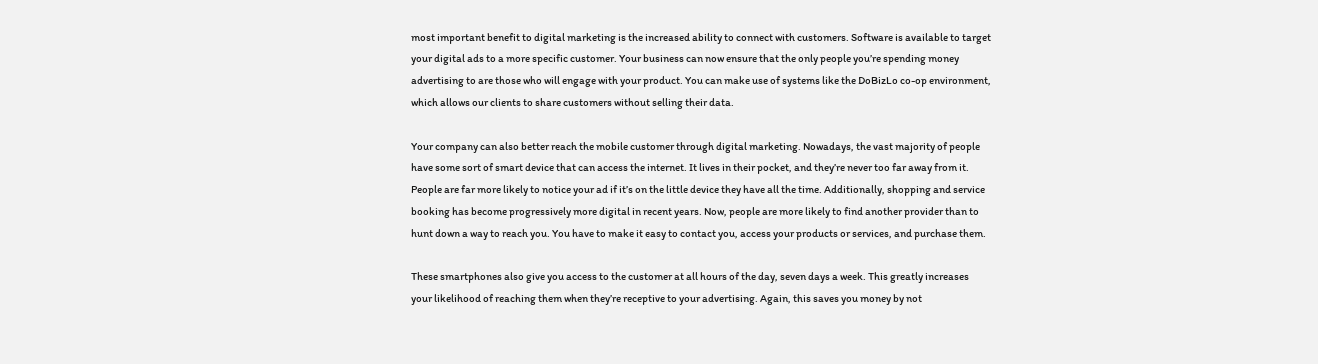most important benefit to digital marketing is the increased ability to connect with customers. Software is available to target your digital ads to a more specific customer. Your business can now ensure that the only people you’re spending money advertising to are those who will engage with your product. You can make use of systems like the DoBizLo co-op environment, which allows our clients to share customers without selling their data.

Your company can also better reach the mobile customer through digital marketing. Nowadays, the vast majority of people have some sort of smart device that can access the internet. It lives in their pocket, and they’re never too far away from it. People are far more likely to notice your ad if it’s on the little device they have all the time. Additionally, shopping and service booking has become progressively more digital in recent years. Now, people are more likely to find another provider than to hunt down a way to reach you. You have to make it easy to contact you, access your products or services, and purchase them.

These smartphones also give you access to the customer at all hours of the day, seven days a week. This greatly increases your likelihood of reaching them when they’re receptive to your advertising. Again, this saves you money by not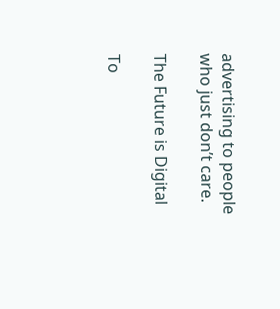advertising to people who just don’t care.

The Future is Digital

To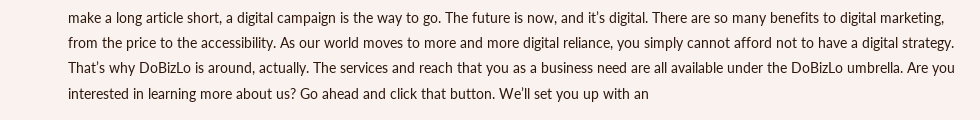make a long article short, a digital campaign is the way to go. The future is now, and it’s digital. There are so many benefits to digital marketing, from the price to the accessibility. As our world moves to more and more digital reliance, you simply cannot afford not to have a digital strategy. That’s why DoBizLo is around, actually. The services and reach that you as a business need are all available under the DoBizLo umbrella. Are you interested in learning more about us? Go ahead and click that button. We’ll set you up with an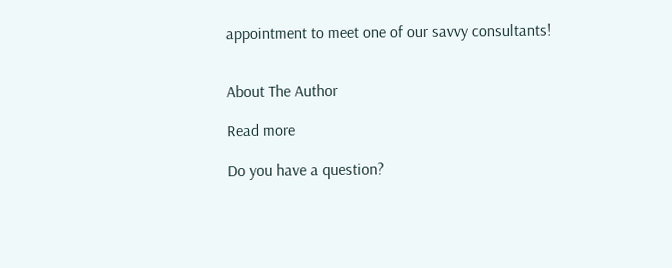appointment to meet one of our savvy consultants!


About The Author

Read more

Do you have a question?